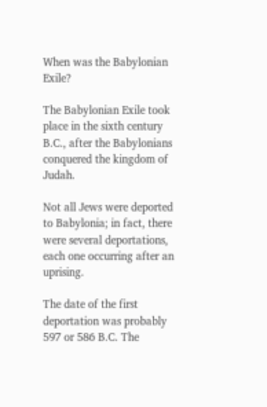When was the Babylonian Exile?

The Babylonian Exile took place in the sixth century B.C., after the Babylonians conquered the kingdom of Judah.

Not all Jews were deported to Babylonia; in fact, there were several deportations, each one occurring after an uprising.

The date of the first deportation was probably 597 or 586 B.C. The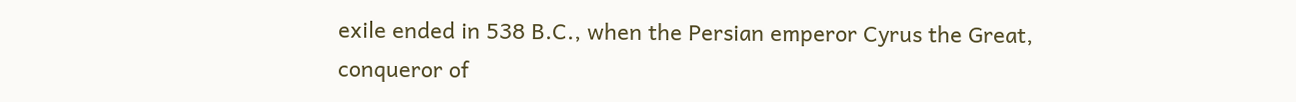exile ended in 538 B.C., when the Persian emperor Cyrus the Great, conqueror of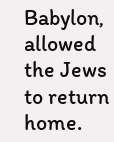Babylon, allowed the Jews to return home.